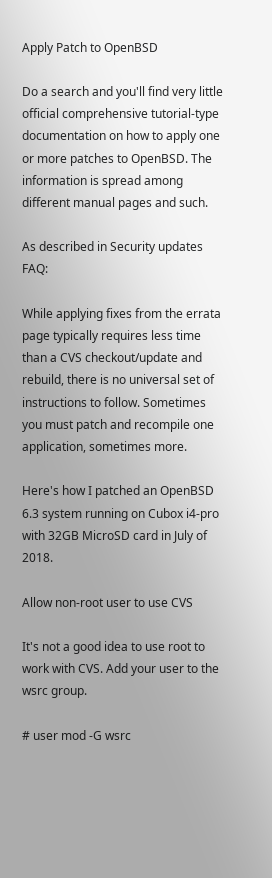Apply Patch to OpenBSD

Do a search and you'll find very little official comprehensive tutorial-type documentation on how to apply one or more patches to OpenBSD. The information is spread among different manual pages and such.

As described in Security updates FAQ:

While applying fixes from the errata page typically requires less time
than a CVS checkout/update and rebuild, there is no universal set of
instructions to follow. Sometimes you must patch and recompile one
application, sometimes more.

Here's how I patched an OpenBSD 6.3 system running on Cubox i4-pro with 32GB MicroSD card in July of 2018.

Allow non-root user to use CVS

It's not a good idea to use root to work with CVS. Add your user to the wsrc group.

# user mod -G wsrc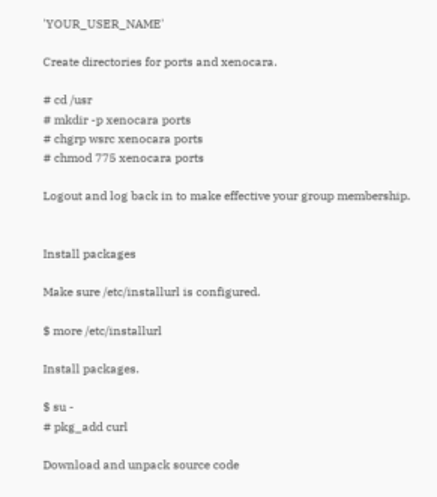'YOUR_USER_NAME'

Create directories for ports and xenocara.

# cd /usr
# mkdir -p xenocara ports
# chgrp wsrc xenocara ports
# chmod 775 xenocara ports

Logout and log back in to make effective your group membership.


Install packages

Make sure /etc/installurl is configured.

$ more /etc/installurl

Install packages.

$ su -
# pkg_add curl

Download and unpack source code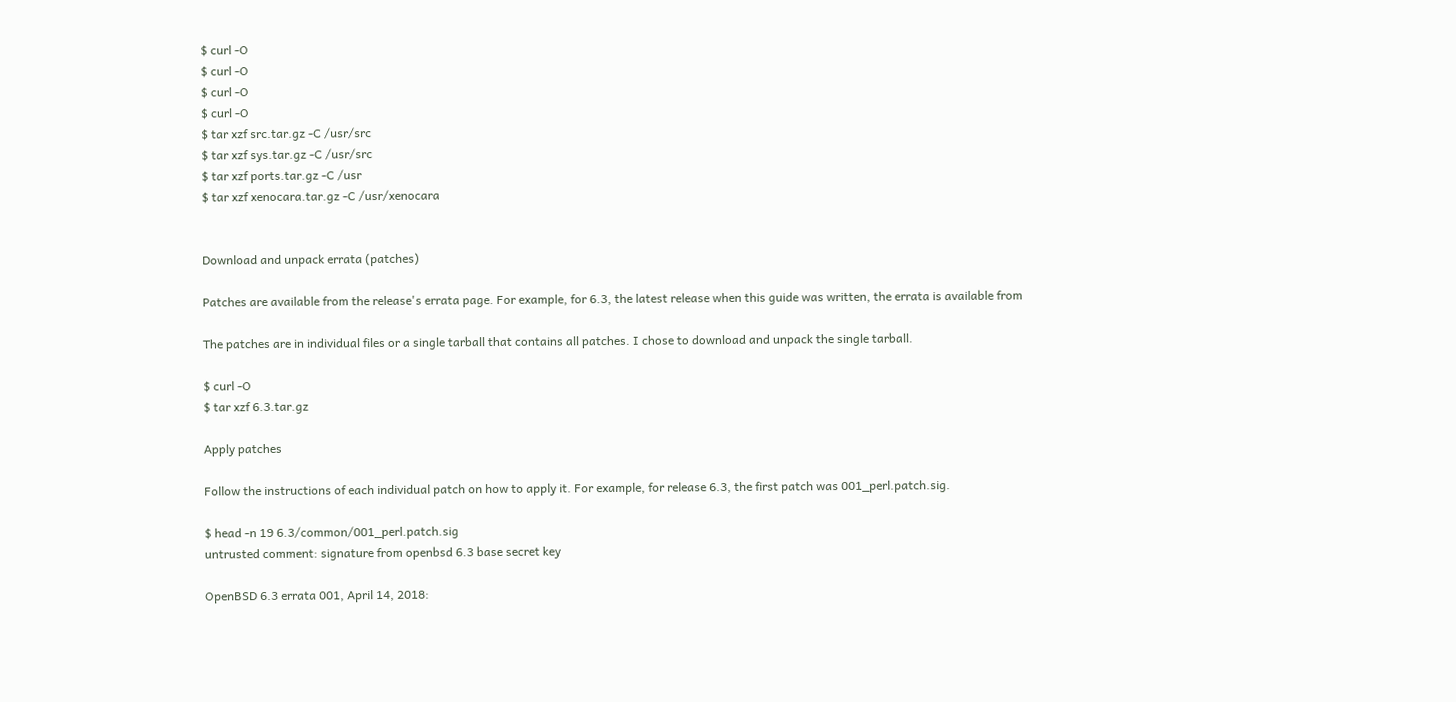$ curl -O
$ curl -O
$ curl -O
$ curl -O
$ tar xzf src.tar.gz -C /usr/src
$ tar xzf sys.tar.gz -C /usr/src
$ tar xzf ports.tar.gz -C /usr
$ tar xzf xenocara.tar.gz -C /usr/xenocara


Download and unpack errata (patches)

Patches are available from the release's errata page. For example, for 6.3, the latest release when this guide was written, the errata is available from

The patches are in individual files or a single tarball that contains all patches. I chose to download and unpack the single tarball.

$ curl -O
$ tar xzf 6.3.tar.gz

Apply patches

Follow the instructions of each individual patch on how to apply it. For example, for release 6.3, the first patch was 001_perl.patch.sig.

$ head -n 19 6.3/common/001_perl.patch.sig
untrusted comment: signature from openbsd 6.3 base secret key

OpenBSD 6.3 errata 001, April 14, 2018: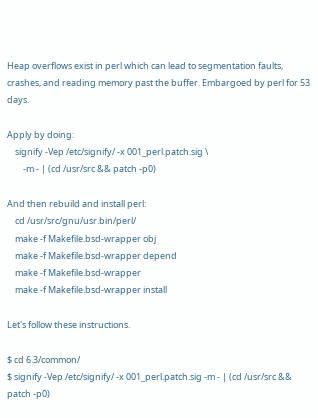Heap overflows exist in perl which can lead to segmentation faults,
crashes, and reading memory past the buffer. Embargoed by perl for 53 days.

Apply by doing:
    signify -Vep /etc/signify/ -x 001_perl.patch.sig \
        -m - | (cd /usr/src && patch -p0)

And then rebuild and install perl:
    cd /usr/src/gnu/usr.bin/perl/
    make -f Makefile.bsd-wrapper obj
    make -f Makefile.bsd-wrapper depend
    make -f Makefile.bsd-wrapper
    make -f Makefile.bsd-wrapper install

Let's follow these instructions.

$ cd 6.3/common/
$ signify -Vep /etc/signify/ -x 001_perl.patch.sig -m - | (cd /usr/src && patch -p0)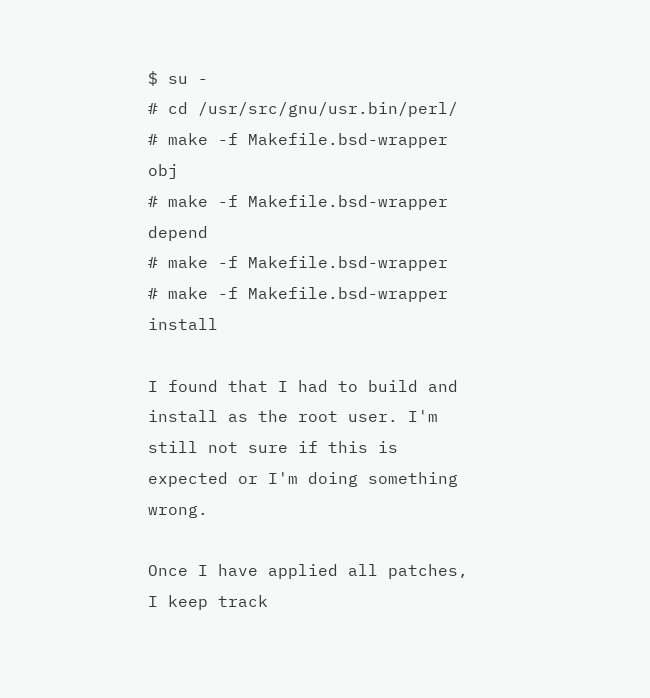$ su -
# cd /usr/src/gnu/usr.bin/perl/
# make -f Makefile.bsd-wrapper obj
# make -f Makefile.bsd-wrapper depend
# make -f Makefile.bsd-wrapper
# make -f Makefile.bsd-wrapper install

I found that I had to build and install as the root user. I'm still not sure if this is expected or I'm doing something wrong.

Once I have applied all patches, I keep track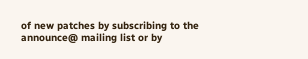of new patches by subscribing to the announce@ mailing list or by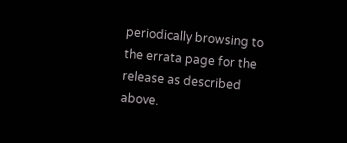periodically browsing to the errata page for the release as described above.